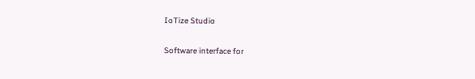IoTize Studio

Software interface for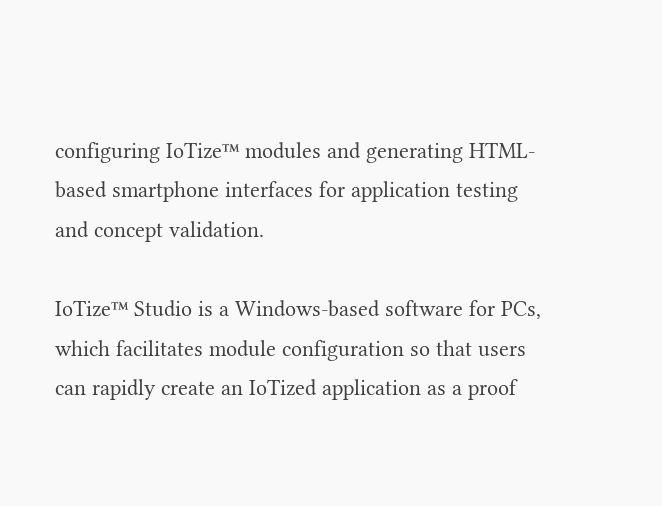configuring IoTize™ modules and generating HTML-based smartphone interfaces for application testing and concept validation.

IoTize™ Studio is a Windows-based software for PCs, which facilitates module configuration so that users can rapidly create an IoTized application as a proof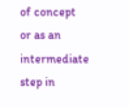of concept or as an intermediate step in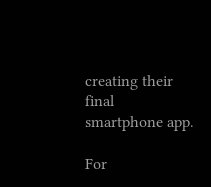creating their final smartphone app.

For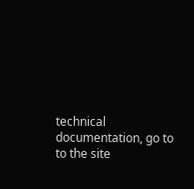technical documentation, go to to the site